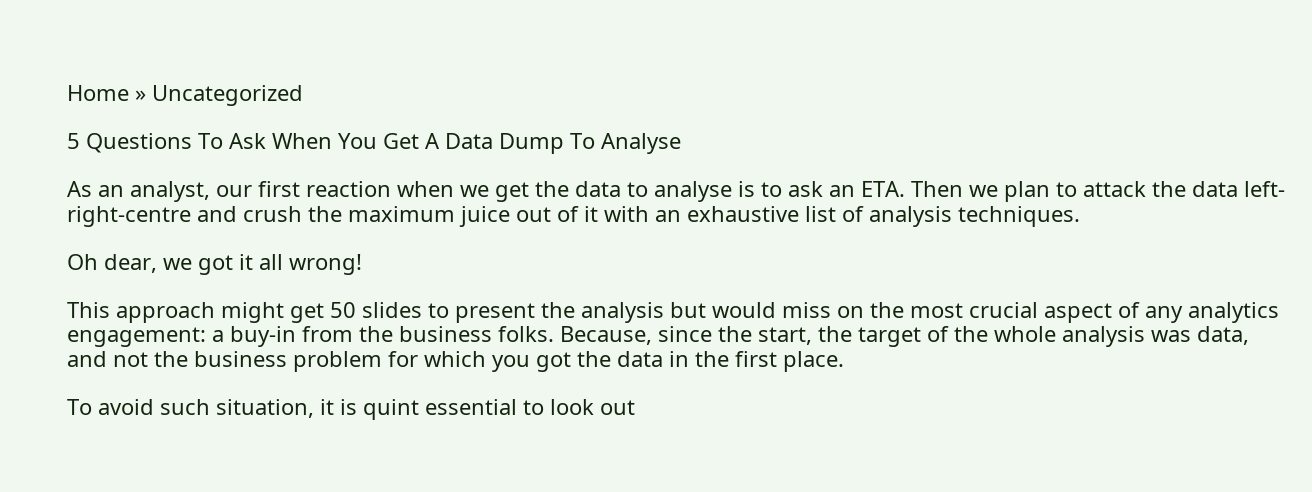Home » Uncategorized

5 Questions To Ask When You Get A Data Dump To Analyse

As an analyst, our first reaction when we get the data to analyse is to ask an ETA. Then we plan to attack the data left-right-centre and crush the maximum juice out of it with an exhaustive list of analysis techniques.

Oh dear, we got it all wrong!

This approach might get 50 slides to present the analysis but would miss on the most crucial aspect of any analytics engagement: a buy-in from the business folks. Because, since the start, the target of the whole analysis was data, and not the business problem for which you got the data in the first place.

To avoid such situation, it is quint essential to look out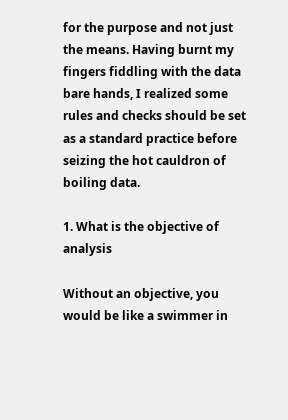for the purpose and not just the means. Having burnt my fingers fiddling with the data bare hands, I realized some rules and checks should be set as a standard practice before seizing the hot cauldron of boiling data.

1. What is the objective of analysis

Without an objective, you would be like a swimmer in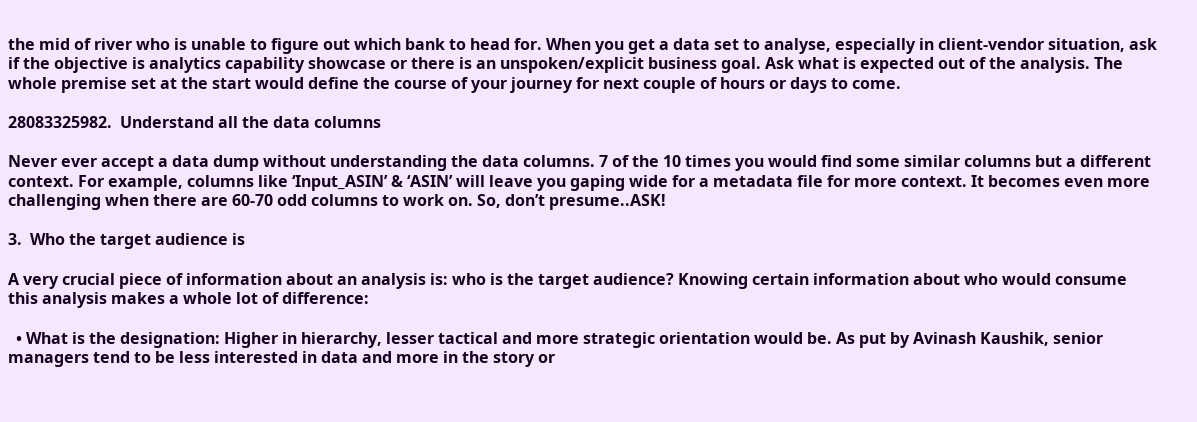the mid of river who is unable to figure out which bank to head for. When you get a data set to analyse, especially in client-vendor situation, ask if the objective is analytics capability showcase or there is an unspoken/explicit business goal. Ask what is expected out of the analysis. The whole premise set at the start would define the course of your journey for next couple of hours or days to come.

28083325982.  Understand all the data columns

Never ever accept a data dump without understanding the data columns. 7 of the 10 times you would find some similar columns but a different context. For example, columns like ‘Input_ASIN’ & ‘ASIN’ will leave you gaping wide for a metadata file for more context. It becomes even more challenging when there are 60-70 odd columns to work on. So, don’t presume..ASK!

3.  Who the target audience is

A very crucial piece of information about an analysis is: who is the target audience? Knowing certain information about who would consume this analysis makes a whole lot of difference:

  • What is the designation: Higher in hierarchy, lesser tactical and more strategic orientation would be. As put by Avinash Kaushik, senior managers tend to be less interested in data and more in the story or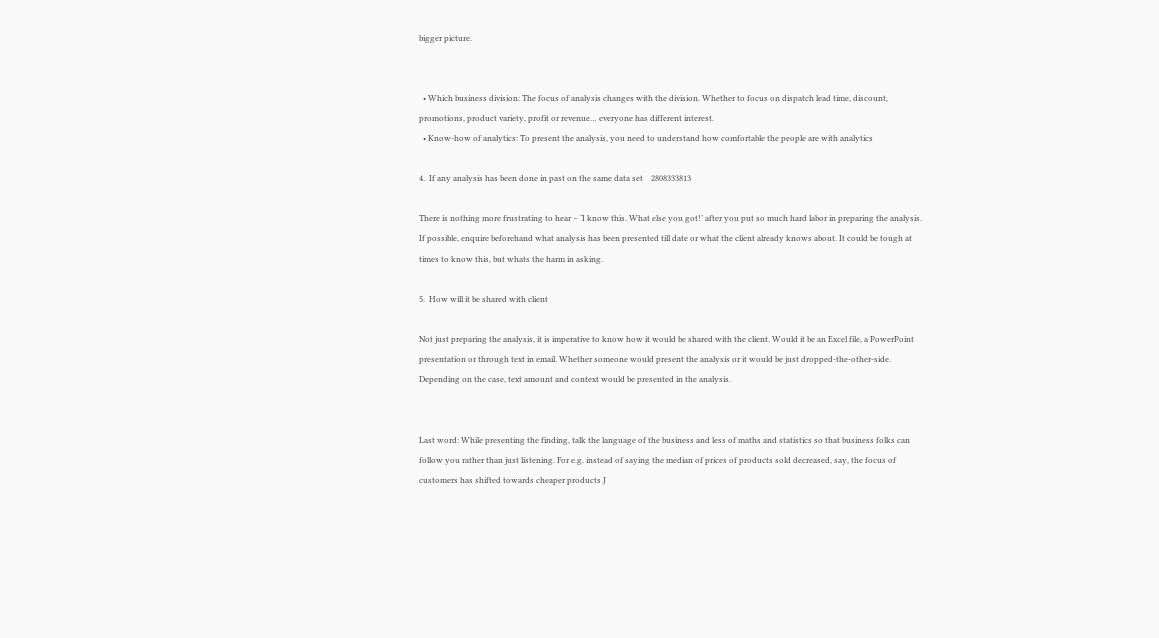bigger picture.


  • Which business division: The focus of analysis changes with the division. Whether to focus on dispatch lead time, discount, promotions, product variety, profit or revenue… everyone has different interest.
  • Know-how of analytics: To present the analysis, you need to understand how comfortable the people are with analytics

4.  If any analysis has been done in past on the same data set    2808333813

There is nothing more frustrating to hear – ‘I know this. What else you got!’ after you put so much hard labor in preparing the analysis. If possible, enquire beforehand what analysis has been presented till date or what the client already knows about. It could be tough at times to know this, but whats the harm in asking.

5.  How will it be shared with client

Not just preparing the analysis, it is imperative to know how it would be shared with the client. Would it be an Excel file, a PowerPoint presentation or through text in email. Whether someone would present the analysis or it would be just dropped-the-other-side. Depending on the case, text amount and context would be presented in the analysis.


Last word: While presenting the finding, talk the language of the business and less of maths and statistics so that business folks can follow you rather than just listening. For e.g. instead of saying the median of prices of products sold decreased, say, the focus of customers has shifted towards cheaper products J